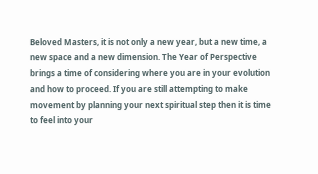Beloved Masters, it is not only a new year, but a new time, a new space and a new dimension. The Year of Perspective brings a time of considering where you are in your evolution and how to proceed. If you are still attempting to make movement by planning your next spiritual step then it is time to feel into your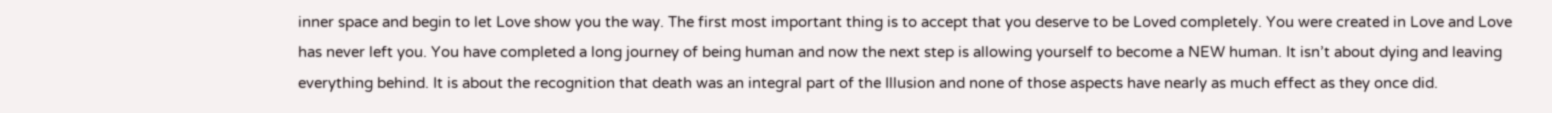inner space and begin to let Love show you the way. The first most important thing is to accept that you deserve to be Loved completely. You were created in Love and Love has never left you. You have completed a long journey of being human and now the next step is allowing yourself to become a NEW human. It isn’t about dying and leaving everything behind. It is about the recognition that death was an integral part of the Illusion and none of those aspects have nearly as much effect as they once did.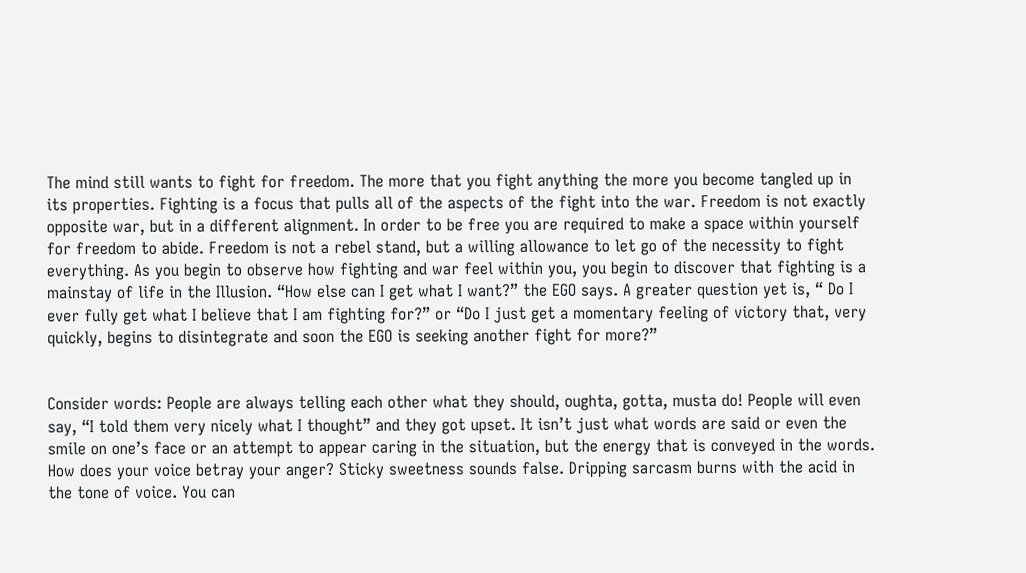The mind still wants to fight for freedom. The more that you fight anything the more you become tangled up in its properties. Fighting is a focus that pulls all of the aspects of the fight into the war. Freedom is not exactly opposite war, but in a different alignment. In order to be free you are required to make a space within yourself for freedom to abide. Freedom is not a rebel stand, but a willing allowance to let go of the necessity to fight everything. As you begin to observe how fighting and war feel within you, you begin to discover that fighting is a mainstay of life in the Illusion. “How else can I get what I want?” the EGO says. A greater question yet is, “ Do I ever fully get what I believe that I am fighting for?” or “Do I just get a momentary feeling of victory that, very quickly, begins to disintegrate and soon the EGO is seeking another fight for more?”


Consider words: People are always telling each other what they should, oughta, gotta, musta do! People will even say, “I told them very nicely what I thought” and they got upset. It isn’t just what words are said or even the smile on one’s face or an attempt to appear caring in the situation, but the energy that is conveyed in the words. How does your voice betray your anger? Sticky sweetness sounds false. Dripping sarcasm burns with the acid in the tone of voice. You can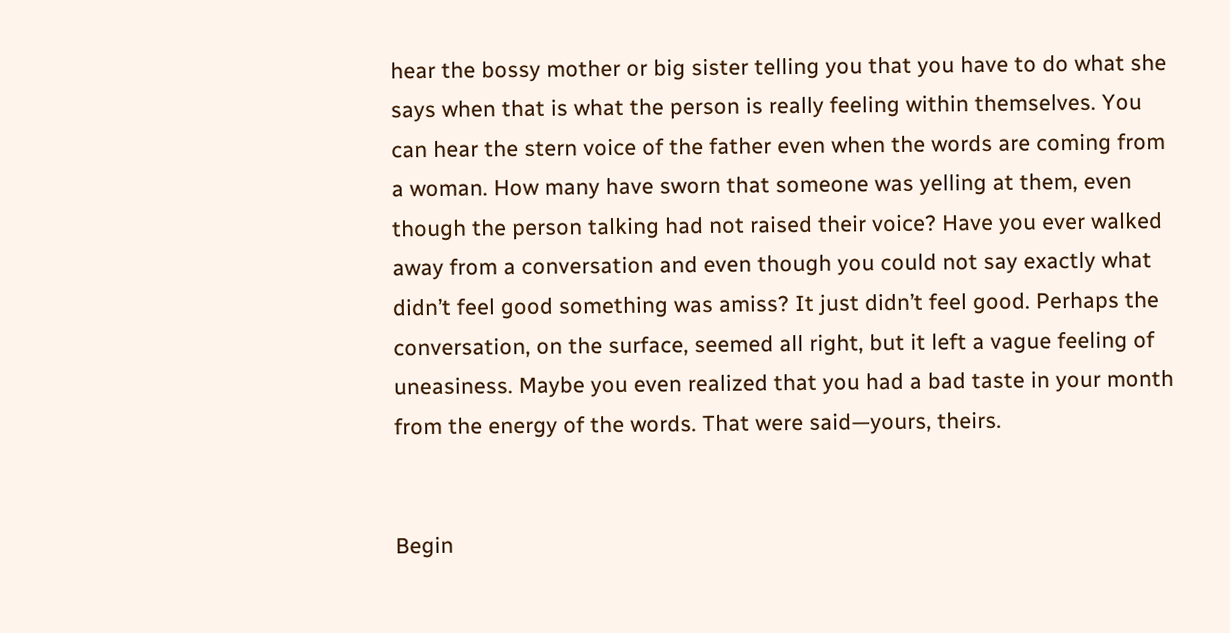hear the bossy mother or big sister telling you that you have to do what she says when that is what the person is really feeling within themselves. You can hear the stern voice of the father even when the words are coming from a woman. How many have sworn that someone was yelling at them, even though the person talking had not raised their voice? Have you ever walked away from a conversation and even though you could not say exactly what didn’t feel good something was amiss? It just didn’t feel good. Perhaps the conversation, on the surface, seemed all right, but it left a vague feeling of uneasiness. Maybe you even realized that you had a bad taste in your month from the energy of the words. That were said—yours, theirs.


Begin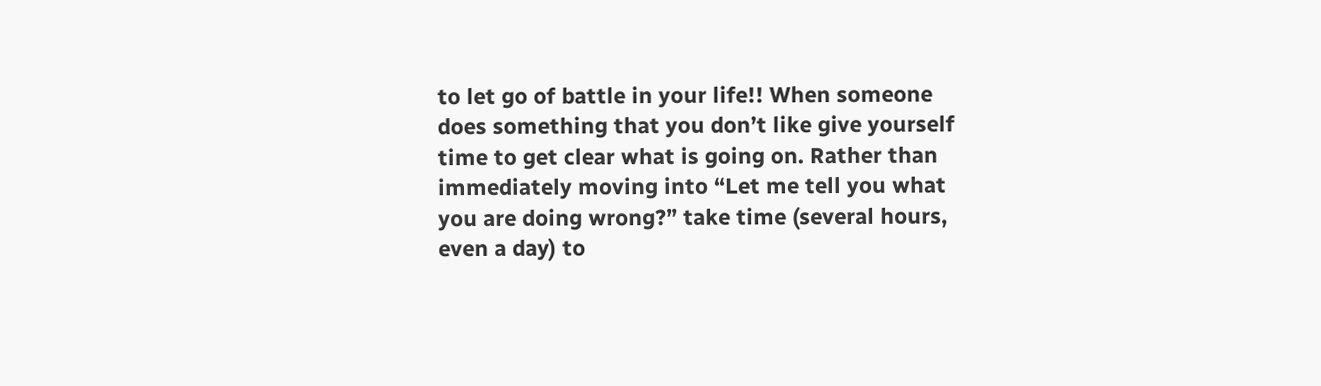to let go of battle in your life!! When someone does something that you don’t like give yourself time to get clear what is going on. Rather than immediately moving into “Let me tell you what you are doing wrong?” take time (several hours, even a day) to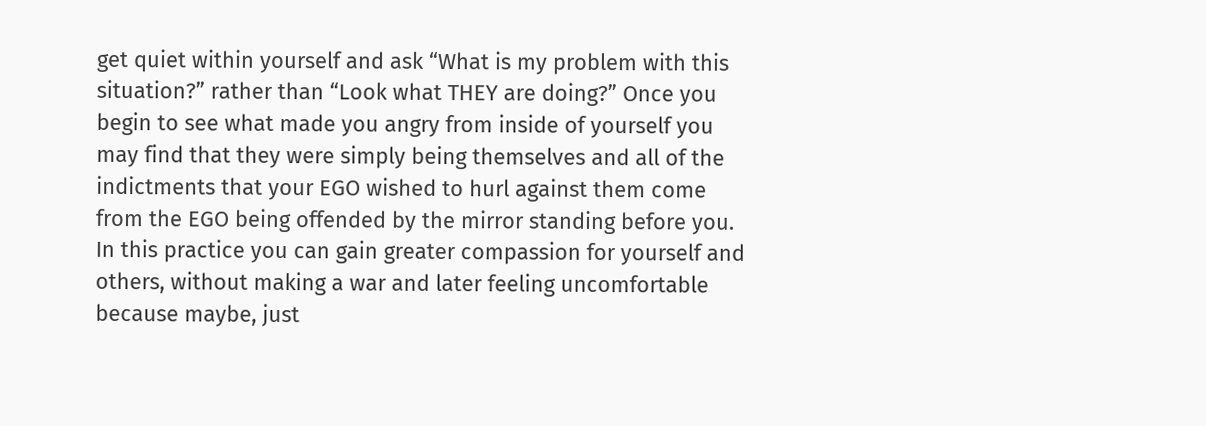get quiet within yourself and ask “What is my problem with this situation?” rather than “Look what THEY are doing?” Once you begin to see what made you angry from inside of yourself you may find that they were simply being themselves and all of the indictments that your EGO wished to hurl against them come from the EGO being offended by the mirror standing before you. In this practice you can gain greater compassion for yourself and others, without making a war and later feeling uncomfortable because maybe, just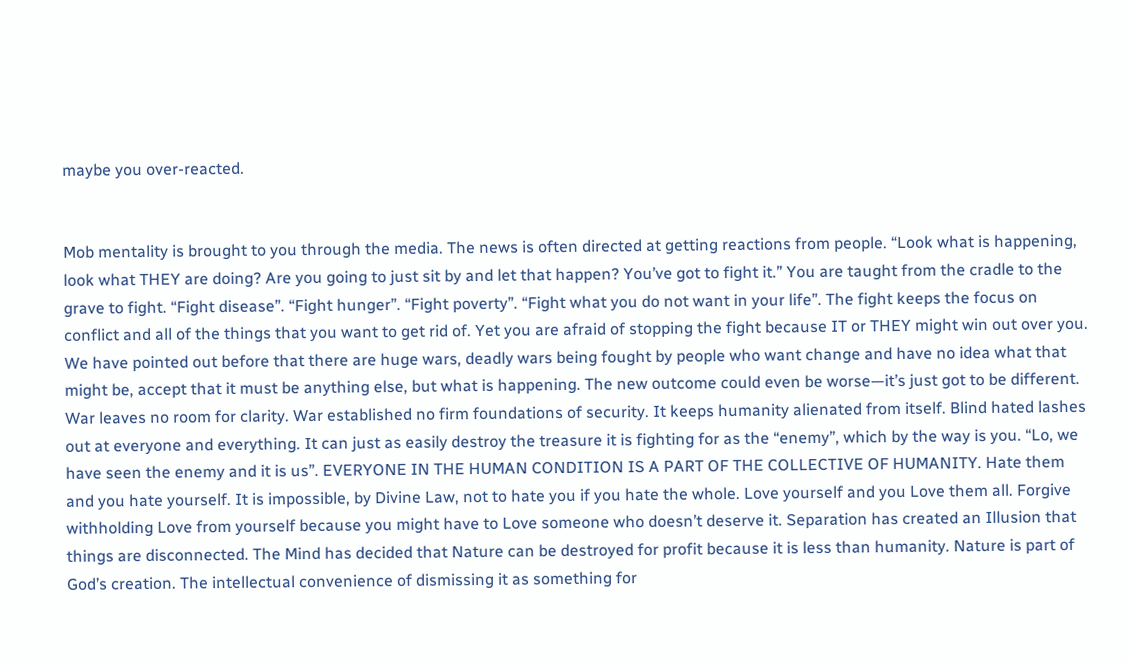maybe you over-reacted.


Mob mentality is brought to you through the media. The news is often directed at getting reactions from people. “Look what is happening, look what THEY are doing? Are you going to just sit by and let that happen? You’ve got to fight it.” You are taught from the cradle to the grave to fight. “Fight disease”. “Fight hunger”. “Fight poverty”. “Fight what you do not want in your life”. The fight keeps the focus on conflict and all of the things that you want to get rid of. Yet you are afraid of stopping the fight because IT or THEY might win out over you. We have pointed out before that there are huge wars, deadly wars being fought by people who want change and have no idea what that might be, accept that it must be anything else, but what is happening. The new outcome could even be worse—it’s just got to be different. War leaves no room for clarity. War established no firm foundations of security. It keeps humanity alienated from itself. Blind hated lashes out at everyone and everything. It can just as easily destroy the treasure it is fighting for as the “enemy”, which by the way is you. “Lo, we have seen the enemy and it is us”. EVERYONE IN THE HUMAN CONDITION IS A PART OF THE COLLECTIVE OF HUMANITY. Hate them and you hate yourself. It is impossible, by Divine Law, not to hate you if you hate the whole. Love yourself and you Love them all. Forgive withholding Love from yourself because you might have to Love someone who doesn’t deserve it. Separation has created an Illusion that things are disconnected. The Mind has decided that Nature can be destroyed for profit because it is less than humanity. Nature is part of God’s creation. The intellectual convenience of dismissing it as something for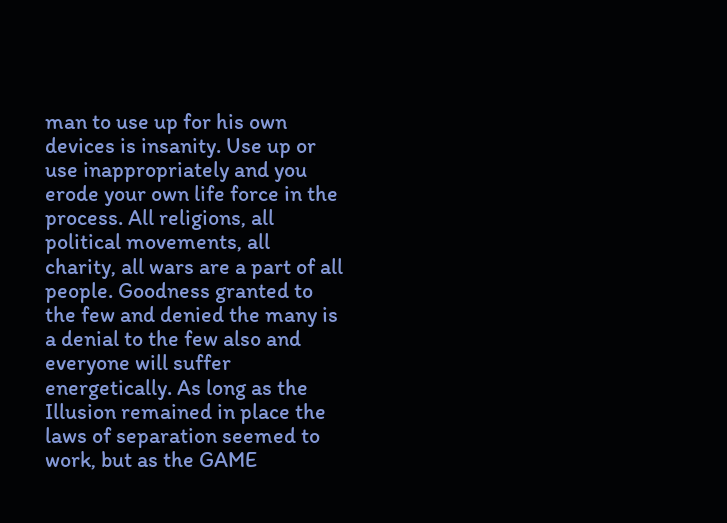man to use up for his own devices is insanity. Use up or use inappropriately and you erode your own life force in the process. All religions, all political movements, all charity, all wars are a part of all people. Goodness granted to the few and denied the many is a denial to the few also and everyone will suffer energetically. As long as the Illusion remained in place the laws of separation seemed to work, but as the GAME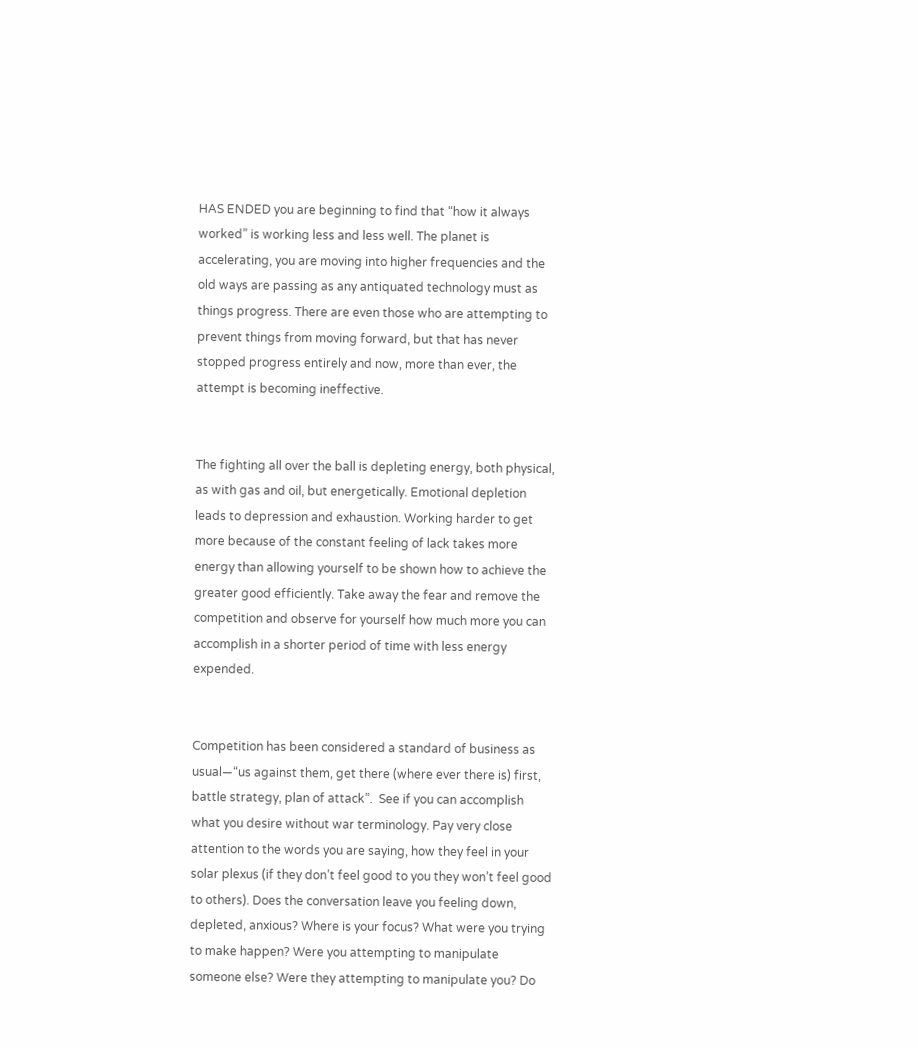HAS ENDED you are beginning to find that “how it always worked” is working less and less well. The planet is accelerating, you are moving into higher frequencies and the old ways are passing as any antiquated technology must as things progress. There are even those who are attempting to prevent things from moving forward, but that has never stopped progress entirely and now, more than ever, the attempt is becoming ineffective.


The fighting all over the ball is depleting energy, both physical, as with gas and oil, but energetically. Emotional depletion leads to depression and exhaustion. Working harder to get more because of the constant feeling of lack takes more energy than allowing yourself to be shown how to achieve the greater good efficiently. Take away the fear and remove the competition and observe for yourself how much more you can accomplish in a shorter period of time with less energy expended.


Competition has been considered a standard of business as usual—“us against them, get there (where ever there is) first, battle strategy, plan of attack”.  See if you can accomplish what you desire without war terminology. Pay very close attention to the words you are saying, how they feel in your solar plexus (if they don’t feel good to you they won’t feel good to others). Does the conversation leave you feeling down, depleted, anxious? Where is your focus? What were you trying to make happen? Were you attempting to manipulate someone else? Were they attempting to manipulate you? Do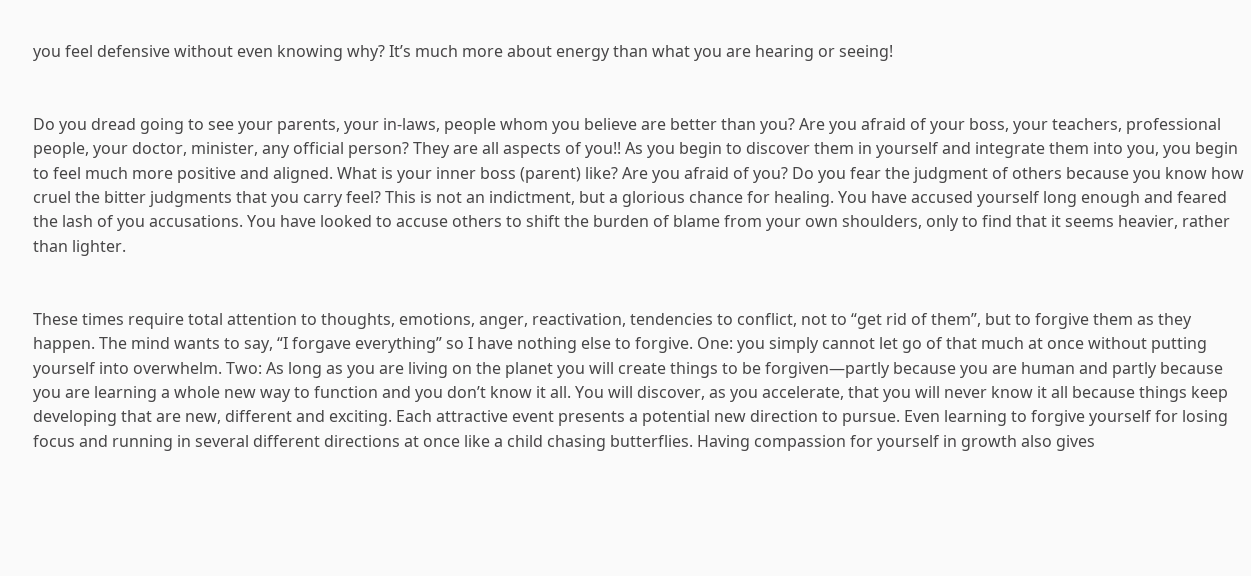you feel defensive without even knowing why? It’s much more about energy than what you are hearing or seeing!


Do you dread going to see your parents, your in-laws, people whom you believe are better than you? Are you afraid of your boss, your teachers, professional people, your doctor, minister, any official person? They are all aspects of you!! As you begin to discover them in yourself and integrate them into you, you begin to feel much more positive and aligned. What is your inner boss (parent) like? Are you afraid of you? Do you fear the judgment of others because you know how cruel the bitter judgments that you carry feel? This is not an indictment, but a glorious chance for healing. You have accused yourself long enough and feared the lash of you accusations. You have looked to accuse others to shift the burden of blame from your own shoulders, only to find that it seems heavier, rather than lighter.


These times require total attention to thoughts, emotions, anger, reactivation, tendencies to conflict, not to “get rid of them”, but to forgive them as they happen. The mind wants to say, “I forgave everything” so I have nothing else to forgive. One: you simply cannot let go of that much at once without putting yourself into overwhelm. Two: As long as you are living on the planet you will create things to be forgiven—partly because you are human and partly because you are learning a whole new way to function and you don’t know it all. You will discover, as you accelerate, that you will never know it all because things keep developing that are new, different and exciting. Each attractive event presents a potential new direction to pursue. Even learning to forgive yourself for losing focus and running in several different directions at once like a child chasing butterflies. Having compassion for yourself in growth also gives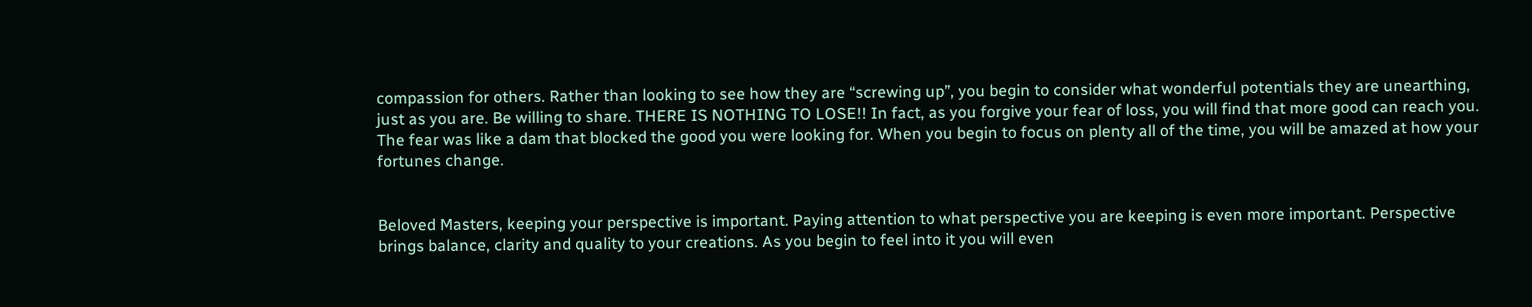compassion for others. Rather than looking to see how they are “screwing up”, you begin to consider what wonderful potentials they are unearthing, just as you are. Be willing to share. THERE IS NOTHING TO LOSE!! In fact, as you forgive your fear of loss, you will find that more good can reach you. The fear was like a dam that blocked the good you were looking for. When you begin to focus on plenty all of the time, you will be amazed at how your fortunes change.


Beloved Masters, keeping your perspective is important. Paying attention to what perspective you are keeping is even more important. Perspective brings balance, clarity and quality to your creations. As you begin to feel into it you will even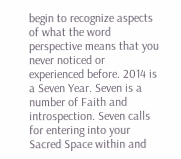begin to recognize aspects of what the word perspective means that you never noticed or experienced before. 2014 is a Seven Year. Seven is a number of Faith and introspection. Seven calls for entering into your Sacred Space within and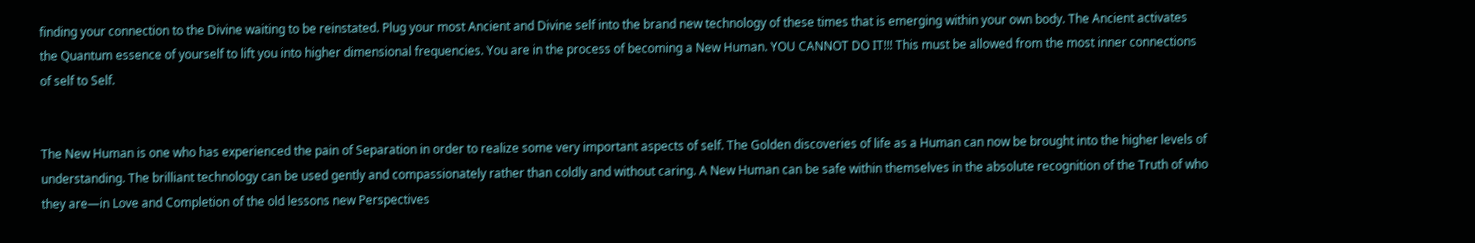finding your connection to the Divine waiting to be reinstated. Plug your most Ancient and Divine self into the brand new technology of these times that is emerging within your own body. The Ancient activates the Quantum essence of yourself to lift you into higher dimensional frequencies. You are in the process of becoming a New Human. YOU CANNOT DO IT!!! This must be allowed from the most inner connections of self to Self.


The New Human is one who has experienced the pain of Separation in order to realize some very important aspects of self. The Golden discoveries of life as a Human can now be brought into the higher levels of understanding. The brilliant technology can be used gently and compassionately rather than coldly and without caring. A New Human can be safe within themselves in the absolute recognition of the Truth of who they are—in Love and Completion of the old lessons new Perspectives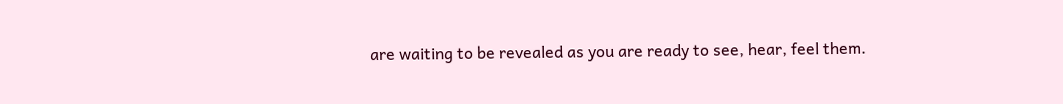are waiting to be revealed as you are ready to see, hear, feel them.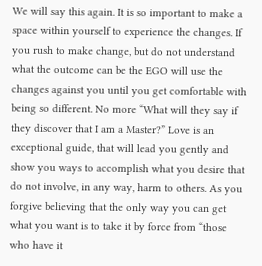We will say this again. It is so important to make a space within yourself to experience the changes. If you rush to make change, but do not understand what the outcome can be the EGO will use the changes against you until you get comfortable with being so different. No more “What will they say if they discover that I am a Master?” Love is an exceptional guide, that will lead you gently and show you ways to accomplish what you desire that do not involve, in any way, harm to others. As you forgive believing that the only way you can get what you want is to take it by force from “those who have it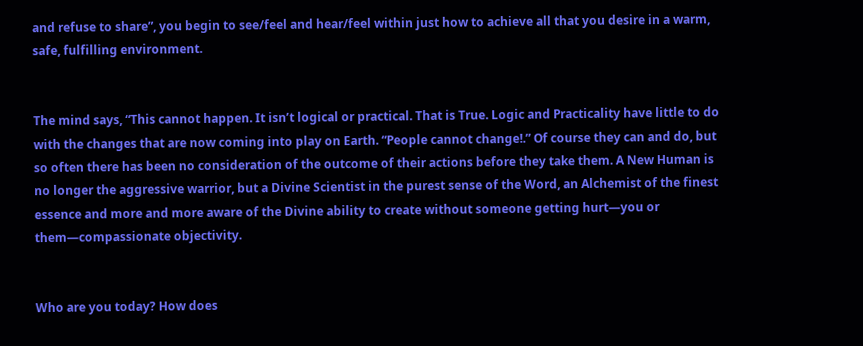and refuse to share”, you begin to see/feel and hear/feel within just how to achieve all that you desire in a warm, safe, fulfilling environment.


The mind says, “This cannot happen. It isn’t logical or practical. That is True. Logic and Practicality have little to do with the changes that are now coming into play on Earth. “People cannot change!.” Of course they can and do, but so often there has been no consideration of the outcome of their actions before they take them. A New Human is no longer the aggressive warrior, but a Divine Scientist in the purest sense of the Word, an Alchemist of the finest essence and more and more aware of the Divine ability to create without someone getting hurt—you or them—compassionate objectivity.


Who are you today? How does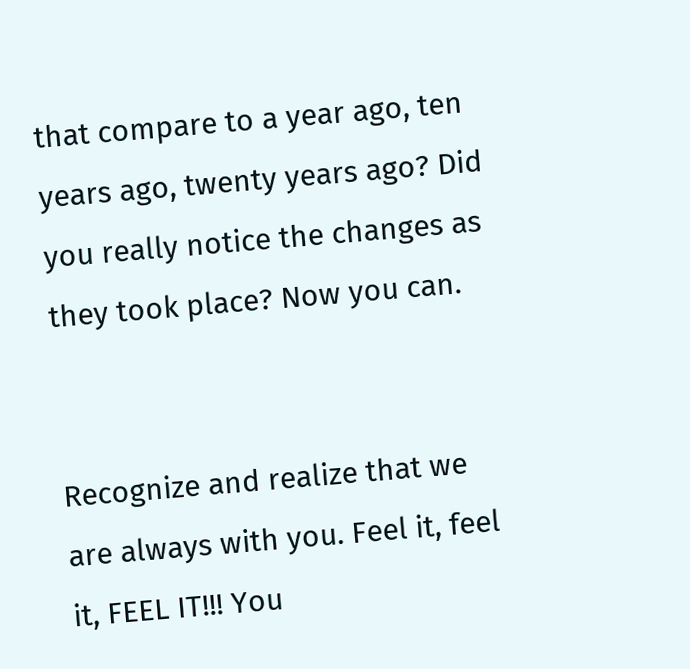that compare to a year ago, ten years ago, twenty years ago? Did you really notice the changes as they took place? Now you can.


Recognize and realize that we are always with you. Feel it, feel it, FEEL IT!!! You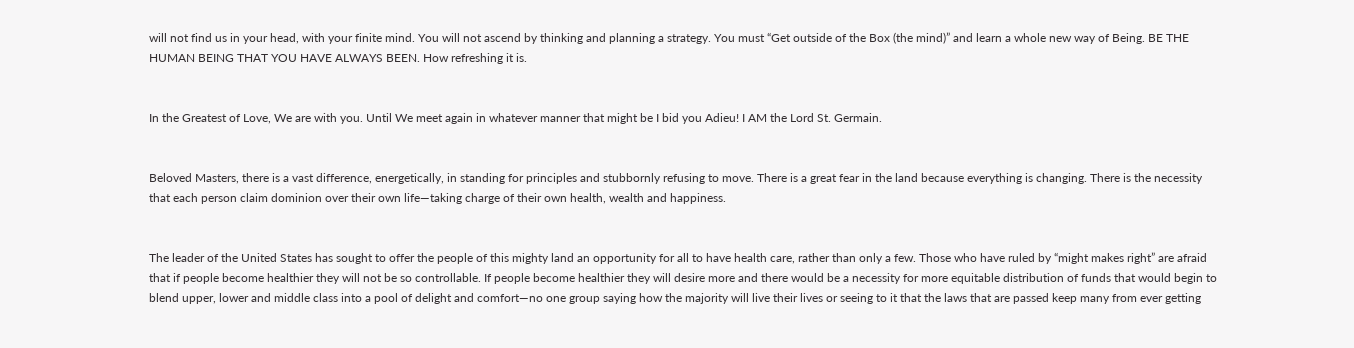will not find us in your head, with your finite mind. You will not ascend by thinking and planning a strategy. You must “Get outside of the Box (the mind)” and learn a whole new way of Being. BE THE HUMAN BEING THAT YOU HAVE ALWAYS BEEN. How refreshing it is.


In the Greatest of Love, We are with you. Until We meet again in whatever manner that might be I bid you Adieu! I AM the Lord St. Germain.


Beloved Masters, there is a vast difference, energetically, in standing for principles and stubbornly refusing to move. There is a great fear in the land because everything is changing. There is the necessity that each person claim dominion over their own life—taking charge of their own health, wealth and happiness.


The leader of the United States has sought to offer the people of this mighty land an opportunity for all to have health care, rather than only a few. Those who have ruled by “might makes right” are afraid that if people become healthier they will not be so controllable. If people become healthier they will desire more and there would be a necessity for more equitable distribution of funds that would begin to blend upper, lower and middle class into a pool of delight and comfort—no one group saying how the majority will live their lives or seeing to it that the laws that are passed keep many from ever getting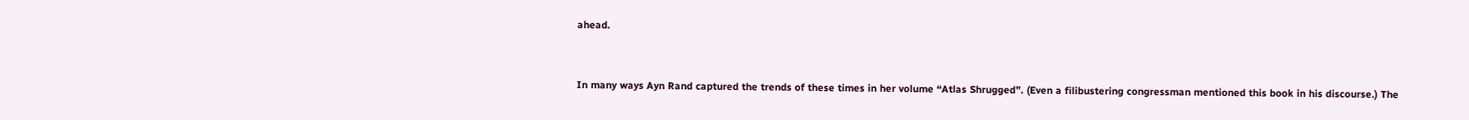ahead.


In many ways Ayn Rand captured the trends of these times in her volume “Atlas Shrugged”. (Even a filibustering congressman mentioned this book in his discourse.) The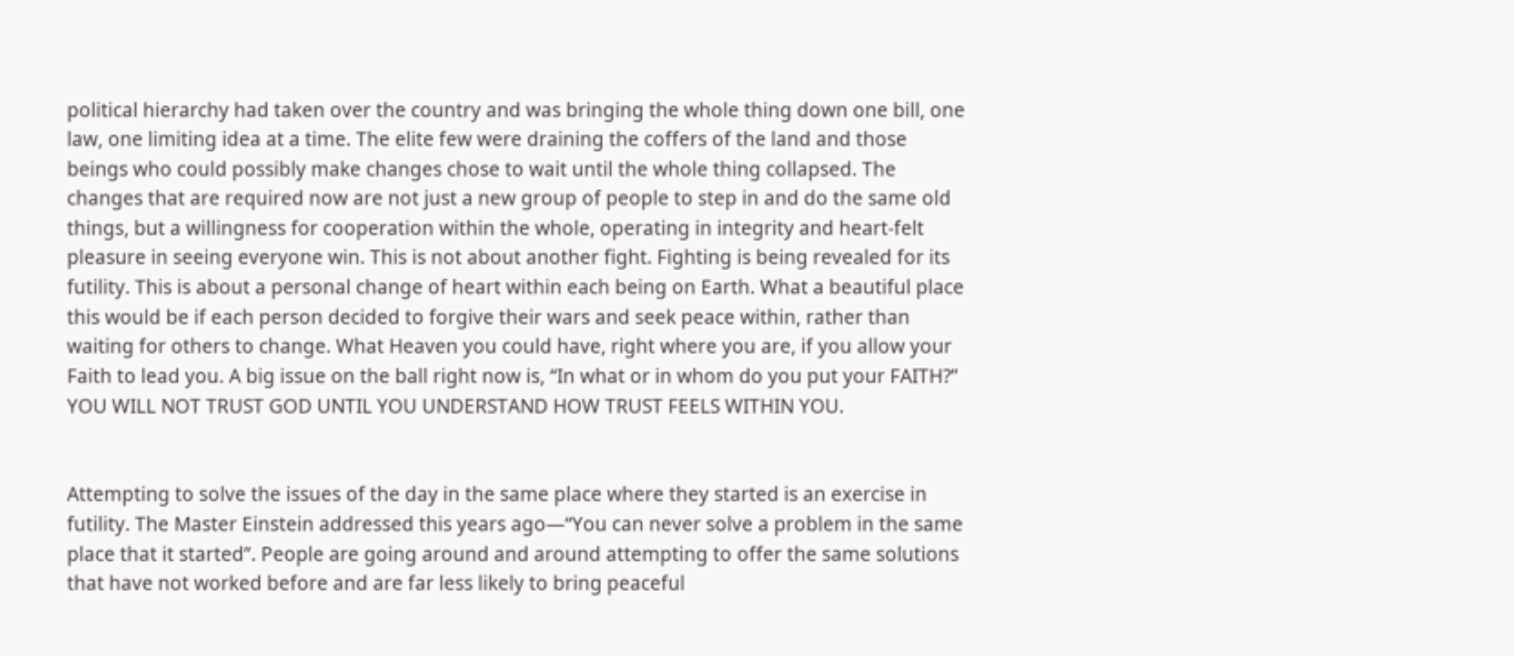political hierarchy had taken over the country and was bringing the whole thing down one bill, one law, one limiting idea at a time. The elite few were draining the coffers of the land and those beings who could possibly make changes chose to wait until the whole thing collapsed. The changes that are required now are not just a new group of people to step in and do the same old things, but a willingness for cooperation within the whole, operating in integrity and heart-felt pleasure in seeing everyone win. This is not about another fight. Fighting is being revealed for its futility. This is about a personal change of heart within each being on Earth. What a beautiful place this would be if each person decided to forgive their wars and seek peace within, rather than waiting for others to change. What Heaven you could have, right where you are, if you allow your Faith to lead you. A big issue on the ball right now is, “In what or in whom do you put your FAITH?” YOU WILL NOT TRUST GOD UNTIL YOU UNDERSTAND HOW TRUST FEELS WITHIN YOU.


Attempting to solve the issues of the day in the same place where they started is an exercise in futility. The Master Einstein addressed this years ago—“You can never solve a problem in the same place that it started”. People are going around and around attempting to offer the same solutions that have not worked before and are far less likely to bring peaceful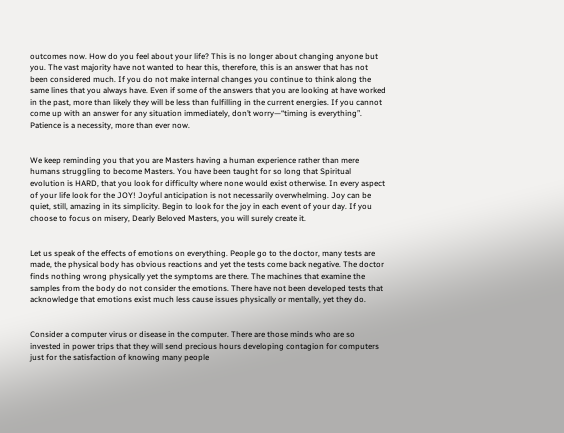outcomes now. How do you feel about your life? This is no longer about changing anyone but you. The vast majority have not wanted to hear this, therefore, this is an answer that has not been considered much. If you do not make internal changes you continue to think along the same lines that you always have. Even if some of the answers that you are looking at have worked in the past, more than likely they will be less than fulfilling in the current energies. If you cannot come up with an answer for any situation immediately, don’t worry—“timing is everything”. Patience is a necessity, more than ever now.


We keep reminding you that you are Masters having a human experience rather than mere humans struggling to become Masters. You have been taught for so long that Spiritual evolution is HARD, that you look for difficulty where none would exist otherwise. In every aspect of your life look for the JOY! Joyful anticipation is not necessarily overwhelming. Joy can be quiet, still, amazing in its simplicity. Begin to look for the joy in each event of your day. If you choose to focus on misery, Dearly Beloved Masters, you will surely create it.


Let us speak of the effects of emotions on everything. People go to the doctor, many tests are made, the physical body has obvious reactions and yet the tests come back negative. The doctor finds nothing wrong physically yet the symptoms are there. The machines that examine the samples from the body do not consider the emotions. There have not been developed tests that acknowledge that emotions exist much less cause issues physically or mentally, yet they do.


Consider a computer virus or disease in the computer. There are those minds who are so invested in power trips that they will send precious hours developing contagion for computers just for the satisfaction of knowing many people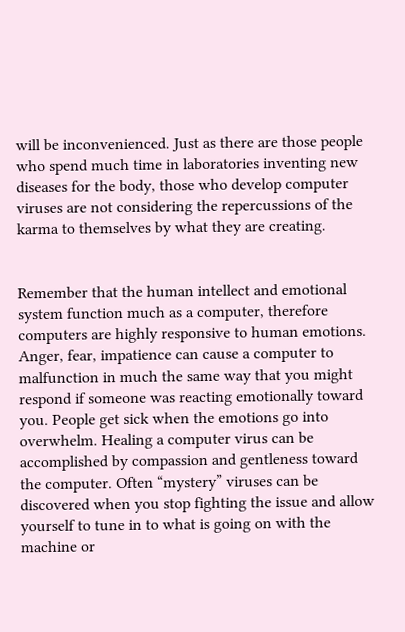will be inconvenienced. Just as there are those people who spend much time in laboratories inventing new diseases for the body, those who develop computer viruses are not considering the repercussions of the karma to themselves by what they are creating.


Remember that the human intellect and emotional system function much as a computer, therefore computers are highly responsive to human emotions. Anger, fear, impatience can cause a computer to malfunction in much the same way that you might respond if someone was reacting emotionally toward you. People get sick when the emotions go into overwhelm. Healing a computer virus can be accomplished by compassion and gentleness toward the computer. Often “mystery” viruses can be discovered when you stop fighting the issue and allow yourself to tune in to what is going on with the machine or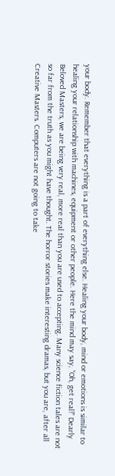your body. Remember that everything is a part of everything else. Healing your body, mind or emotions is similar to healing your relationship with machines, equipment or other people. Here the mind may say, “Oh, get real!” Dearly Beloved Masters, we are being very real, more real than you are used to accepting. Many science fiction tales are not so far from the truth as you might have thought. The horror stories make interesting dramas, but you are, after all Creative Masters. Computers are not going to take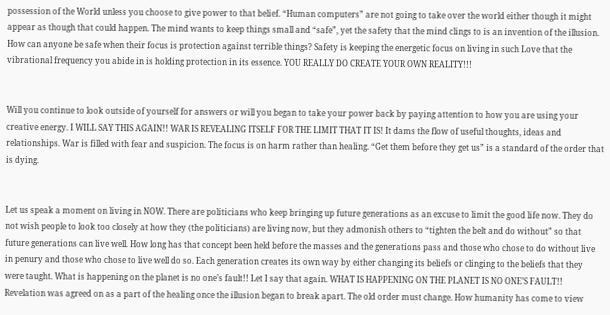possession of the World unless you choose to give power to that belief. “Human computers” are not going to take over the world either though it might appear as though that could happen. The mind wants to keep things small and “safe”, yet the safety that the mind clings to is an invention of the illusion. How can anyone be safe when their focus is protection against terrible things? Safety is keeping the energetic focus on living in such Love that the vibrational frequency you abide in is holding protection in its essence. YOU REALLY DO CREATE YOUR OWN REALITY!!!


Will you continue to look outside of yourself for answers or will you began to take your power back by paying attention to how you are using your creative energy. I WILL SAY THIS AGAIN!! WAR IS REVEALING ITSELF FOR THE LIMIT THAT IT IS! It dams the flow of useful thoughts, ideas and relationships. War is filled with fear and suspicion. The focus is on harm rather than healing. “Get them before they get us” is a standard of the order that is dying.


Let us speak a moment on living in NOW. There are politicians who keep bringing up future generations as an excuse to limit the good life now. They do not wish people to look too closely at how they (the politicians) are living now, but they admonish others to “tighten the belt and do without” so that future generations can live well. How long has that concept been held before the masses and the generations pass and those who chose to do without live in penury and those who chose to live well do so. Each generation creates its own way by either changing its beliefs or clinging to the beliefs that they were taught. What is happening on the planet is no one’s fault!! Let I say that again. WHAT IS HAPPENING ON THE PLANET IS NO ONE’S FAULT!! Revelation was agreed on as a part of the healing once the illusion began to break apart. The old order must change. How humanity has come to view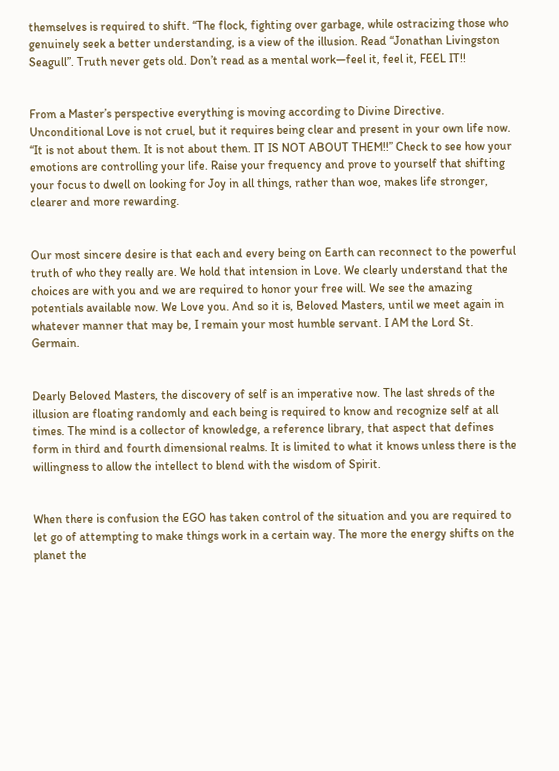themselves is required to shift. “The flock, fighting over garbage, while ostracizing those who genuinely seek a better understanding, is a view of the illusion. Read “Jonathan Livingston Seagull”. Truth never gets old. Don’t read as a mental work—feel it, feel it, FEEL IT!!


From a Master’s perspective everything is moving according to Divine Directive. Unconditional Love is not cruel, but it requires being clear and present in your own life now. “It is not about them. It is not about them. IT IS NOT ABOUT THEM!!” Check to see how your emotions are controlling your life. Raise your frequency and prove to yourself that shifting your focus to dwell on looking for Joy in all things, rather than woe, makes life stronger, clearer and more rewarding.


Our most sincere desire is that each and every being on Earth can reconnect to the powerful truth of who they really are. We hold that intension in Love. We clearly understand that the choices are with you and we are required to honor your free will. We see the amazing potentials available now. We Love you. And so it is, Beloved Masters, until we meet again in whatever manner that may be, I remain your most humble servant. I AM the Lord St. Germain.


Dearly Beloved Masters, the discovery of self is an imperative now. The last shreds of the illusion are floating randomly and each being is required to know and recognize self at all times. The mind is a collector of knowledge, a reference library, that aspect that defines form in third and fourth dimensional realms. It is limited to what it knows unless there is the willingness to allow the intellect to blend with the wisdom of Spirit.


When there is confusion the EGO has taken control of the situation and you are required to let go of attempting to make things work in a certain way. The more the energy shifts on the planet the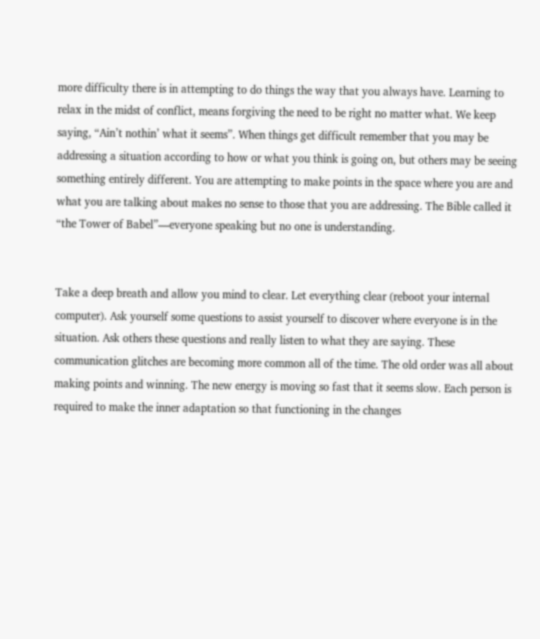more difficulty there is in attempting to do things the way that you always have. Learning to relax in the midst of conflict, means forgiving the need to be right no matter what. We keep saying, “Ain’t nothin’ what it seems”. When things get difficult remember that you may be addressing a situation according to how or what you think is going on, but others may be seeing something entirely different. You are attempting to make points in the space where you are and what you are talking about makes no sense to those that you are addressing. The Bible called it “the Tower of Babel”—everyone speaking but no one is understanding.


Take a deep breath and allow you mind to clear. Let everything clear (reboot your internal computer). Ask yourself some questions to assist yourself to discover where everyone is in the situation. Ask others these questions and really listen to what they are saying. These communication glitches are becoming more common all of the time. The old order was all about making points and winning. The new energy is moving so fast that it seems slow. Each person is required to make the inner adaptation so that functioning in the changes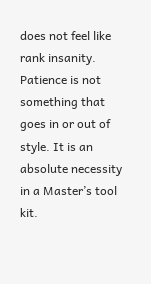does not feel like rank insanity. Patience is not something that goes in or out of style. It is an absolute necessity in a Master’s tool kit.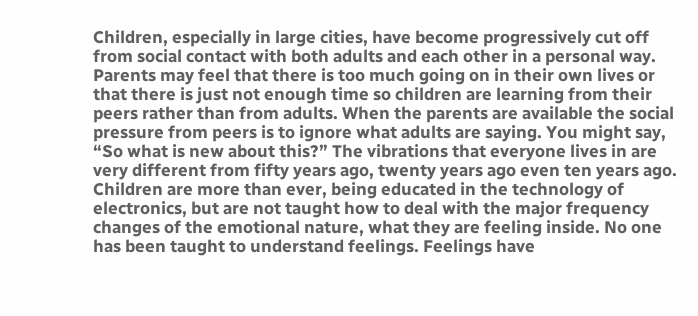Children, especially in large cities, have become progressively cut off from social contact with both adults and each other in a personal way. Parents may feel that there is too much going on in their own lives or that there is just not enough time so children are learning from their peers rather than from adults. When the parents are available the social pressure from peers is to ignore what adults are saying. You might say, “So what is new about this?” The vibrations that everyone lives in are very different from fifty years ago, twenty years ago even ten years ago. Children are more than ever, being educated in the technology of electronics, but are not taught how to deal with the major frequency changes of the emotional nature, what they are feeling inside. No one has been taught to understand feelings. Feelings have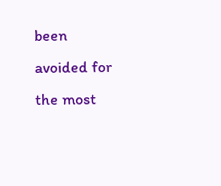been avoided for the most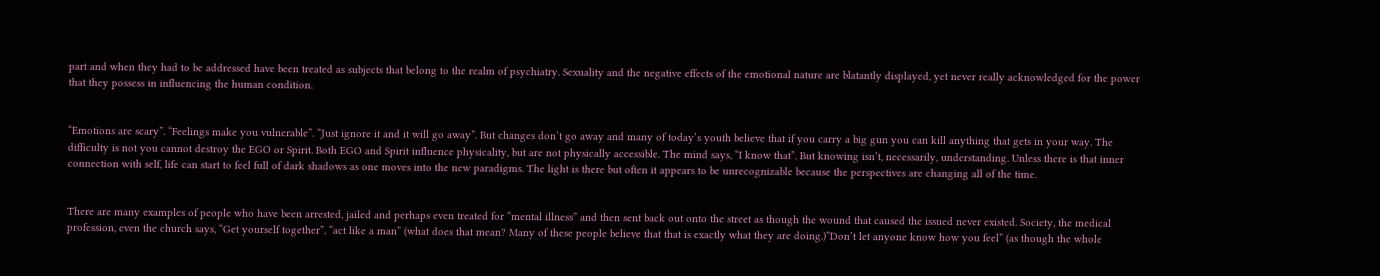part and when they had to be addressed have been treated as subjects that belong to the realm of psychiatry. Sexuality and the negative effects of the emotional nature are blatantly displayed, yet never really acknowledged for the power that they possess in influencing the human condition.


“Emotions are scary”. “Feelings make you vulnerable”. “Just ignore it and it will go away”. But changes don’t go away and many of today’s youth believe that if you carry a big gun you can kill anything that gets in your way. The difficulty is not you cannot destroy the EGO or Spirit. Both EGO and Spirit influence physicality, but are not physically accessible. The mind says, “I know that”. But knowing isn’t, necessarily, understanding. Unless there is that inner connection with self, life can start to feel full of dark shadows as one moves into the new paradigms. The light is there but often it appears to be unrecognizable because the perspectives are changing all of the time.


There are many examples of people who have been arrested, jailed and perhaps even treated for “mental illness” and then sent back out onto the street as though the wound that caused the issued never existed. Society, the medical profession, even the church says, “Get yourself together”, “act like a man” (what does that mean? Many of these people believe that that is exactly what they are doing.)”Don’t let anyone know how you feel” (as though the whole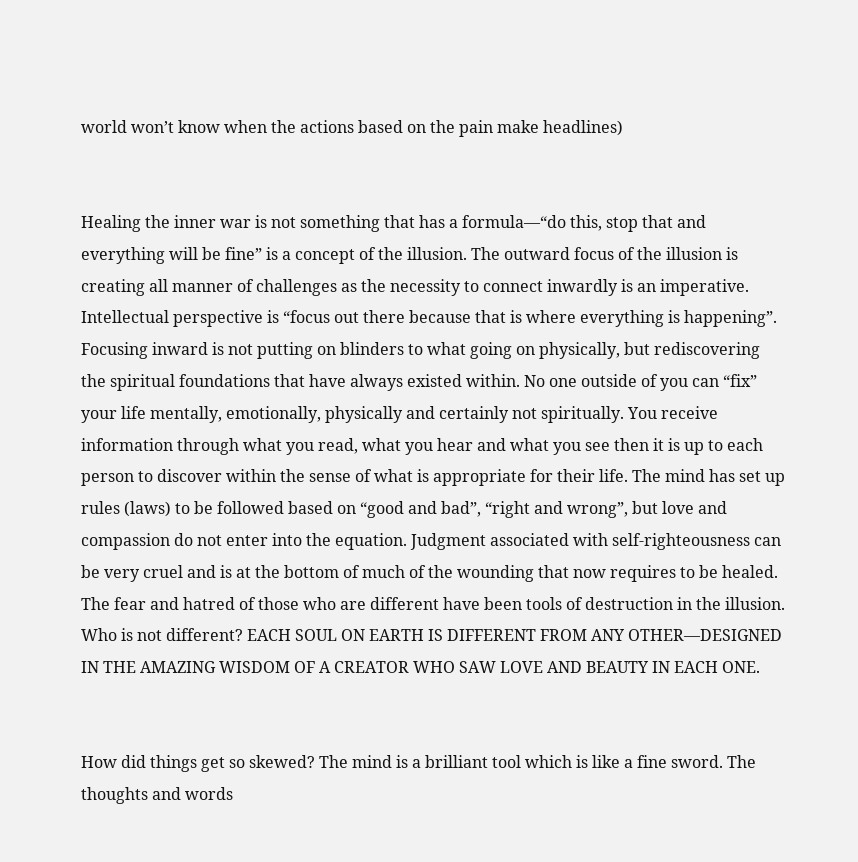world won’t know when the actions based on the pain make headlines)


Healing the inner war is not something that has a formula—“do this, stop that and everything will be fine” is a concept of the illusion. The outward focus of the illusion is creating all manner of challenges as the necessity to connect inwardly is an imperative. Intellectual perspective is “focus out there because that is where everything is happening”. Focusing inward is not putting on blinders to what going on physically, but rediscovering the spiritual foundations that have always existed within. No one outside of you can “fix” your life mentally, emotionally, physically and certainly not spiritually. You receive information through what you read, what you hear and what you see then it is up to each person to discover within the sense of what is appropriate for their life. The mind has set up rules (laws) to be followed based on “good and bad”, “right and wrong”, but love and compassion do not enter into the equation. Judgment associated with self-righteousness can be very cruel and is at the bottom of much of the wounding that now requires to be healed. The fear and hatred of those who are different have been tools of destruction in the illusion. Who is not different? EACH SOUL ON EARTH IS DIFFERENT FROM ANY OTHER—DESIGNED IN THE AMAZING WISDOM OF A CREATOR WHO SAW LOVE AND BEAUTY IN EACH ONE.


How did things get so skewed? The mind is a brilliant tool which is like a fine sword. The thoughts and words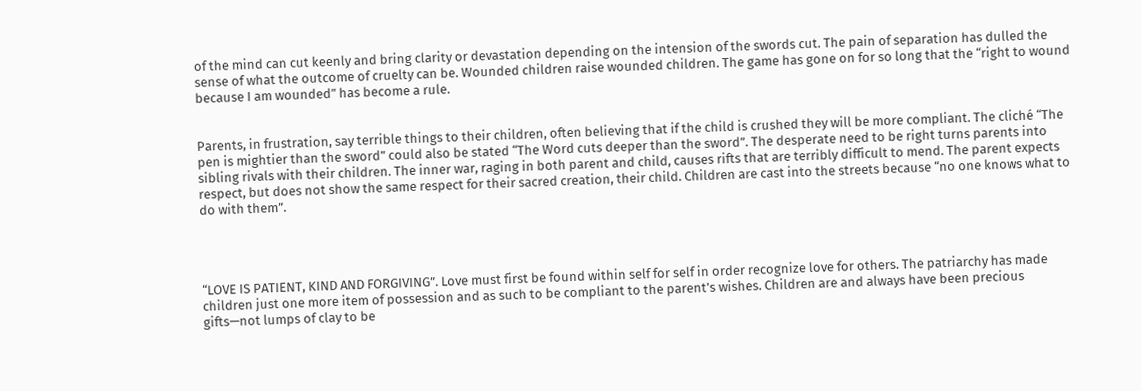of the mind can cut keenly and bring clarity or devastation depending on the intension of the swords cut. The pain of separation has dulled the sense of what the outcome of cruelty can be. Wounded children raise wounded children. The game has gone on for so long that the “right to wound because I am wounded” has become a rule.


Parents, in frustration, say terrible things to their children, often believing that if the child is crushed they will be more compliant. The cliché “The pen is mightier than the sword” could also be stated “The Word cuts deeper than the sword”. The desperate need to be right turns parents into sibling rivals with their children. The inner war, raging in both parent and child, causes rifts that are terribly difficult to mend. The parent expects respect, but does not show the same respect for their sacred creation, their child. Children are cast into the streets because “no one knows what to do with them”.




“LOVE IS PATIENT, KIND AND FORGIVING”. Love must first be found within self for self in order recognize love for others. The patriarchy has made children just one more item of possession and as such to be compliant to the parent’s wishes. Children are and always have been precious gifts—not lumps of clay to be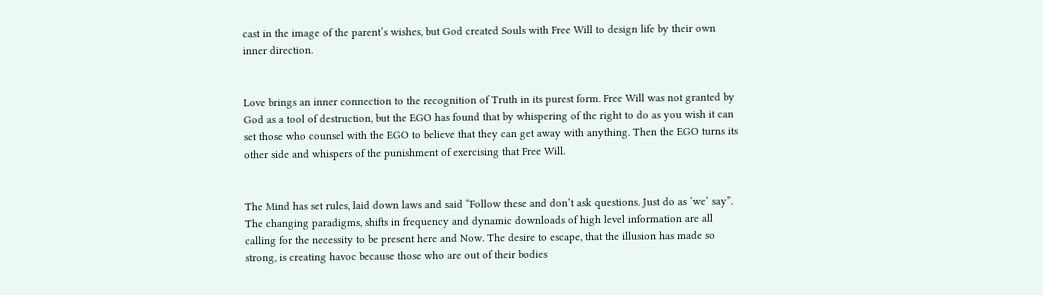cast in the image of the parent’s wishes, but God created Souls with Free Will to design life by their own inner direction.


Love brings an inner connection to the recognition of Truth in its purest form. Free Will was not granted by God as a tool of destruction, but the EGO has found that by whispering of the right to do as you wish it can set those who counsel with the EGO to believe that they can get away with anything. Then the EGO turns its other side and whispers of the punishment of exercising that Free Will.


The Mind has set rules, laid down laws and said “Follow these and don’t ask questions. Just do as ‘we’ say”. The changing paradigms, shifts in frequency and dynamic downloads of high level information are all calling for the necessity to be present here and Now. The desire to escape, that the illusion has made so strong, is creating havoc because those who are out of their bodies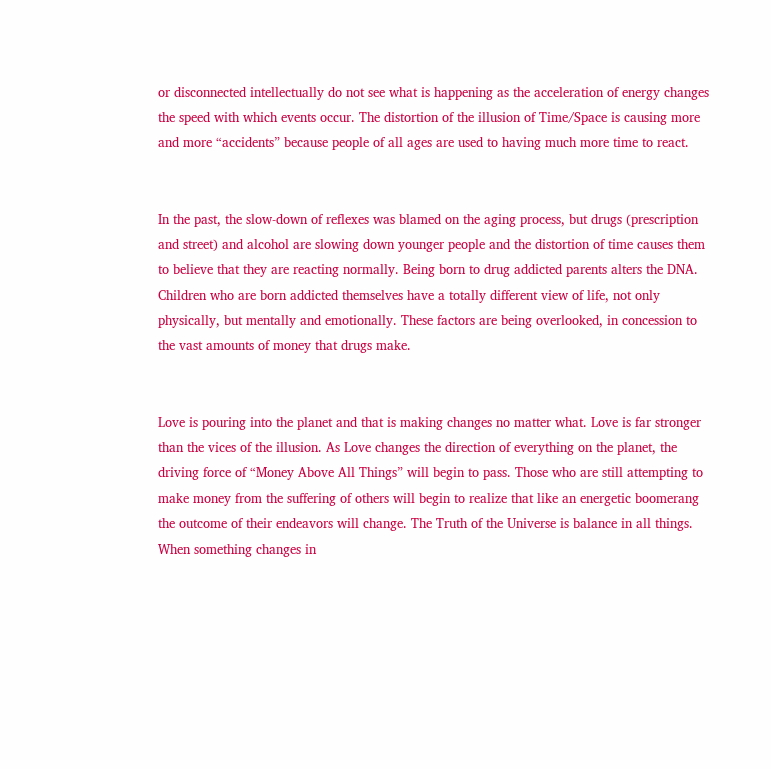or disconnected intellectually do not see what is happening as the acceleration of energy changes the speed with which events occur. The distortion of the illusion of Time/Space is causing more and more “accidents” because people of all ages are used to having much more time to react.


In the past, the slow-down of reflexes was blamed on the aging process, but drugs (prescription and street) and alcohol are slowing down younger people and the distortion of time causes them to believe that they are reacting normally. Being born to drug addicted parents alters the DNA. Children who are born addicted themselves have a totally different view of life, not only physically, but mentally and emotionally. These factors are being overlooked, in concession to the vast amounts of money that drugs make.


Love is pouring into the planet and that is making changes no matter what. Love is far stronger than the vices of the illusion. As Love changes the direction of everything on the planet, the driving force of “Money Above All Things” will begin to pass. Those who are still attempting to make money from the suffering of others will begin to realize that like an energetic boomerang the outcome of their endeavors will change. The Truth of the Universe is balance in all things. When something changes in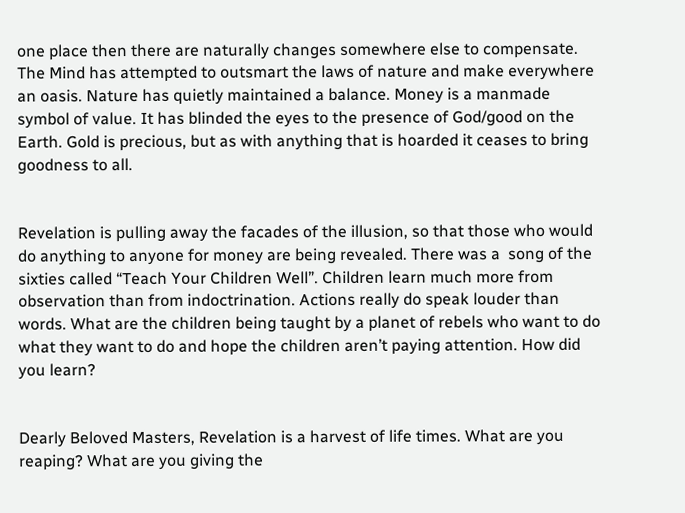one place then there are naturally changes somewhere else to compensate. The Mind has attempted to outsmart the laws of nature and make everywhere an oasis. Nature has quietly maintained a balance. Money is a manmade symbol of value. It has blinded the eyes to the presence of God/good on the Earth. Gold is precious, but as with anything that is hoarded it ceases to bring goodness to all.


Revelation is pulling away the facades of the illusion, so that those who would do anything to anyone for money are being revealed. There was a  song of the sixties called “Teach Your Children Well”. Children learn much more from observation than from indoctrination. Actions really do speak louder than words. What are the children being taught by a planet of rebels who want to do what they want to do and hope the children aren’t paying attention. How did you learn?


Dearly Beloved Masters, Revelation is a harvest of life times. What are you reaping? What are you giving the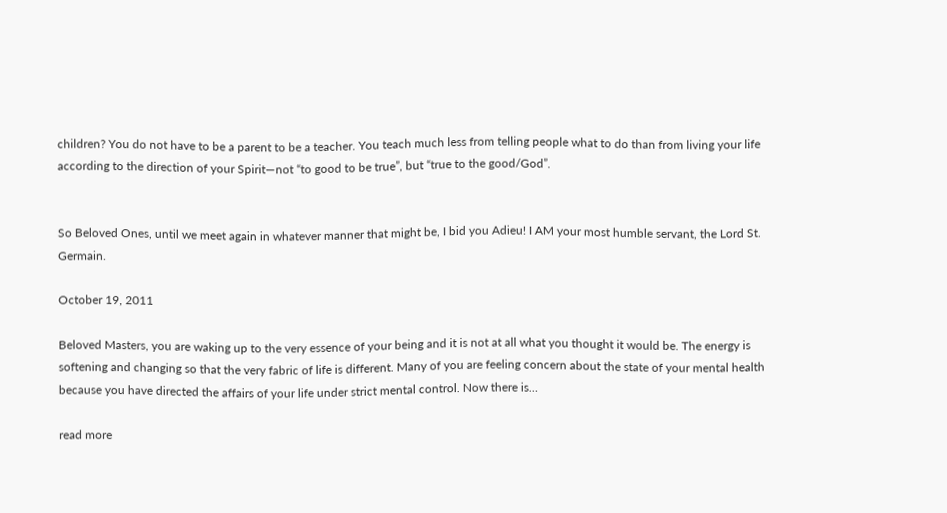children? You do not have to be a parent to be a teacher. You teach much less from telling people what to do than from living your life according to the direction of your Spirit—not “to good to be true”, but “true to the good/God”.


So Beloved Ones, until we meet again in whatever manner that might be, I bid you Adieu! I AM your most humble servant, the Lord St. Germain.

October 19, 2011

Beloved Masters, you are waking up to the very essence of your being and it is not at all what you thought it would be. The energy is softening and changing so that the very fabric of life is different. Many of you are feeling concern about the state of your mental health because you have directed the affairs of your life under strict mental control. Now there is…

read more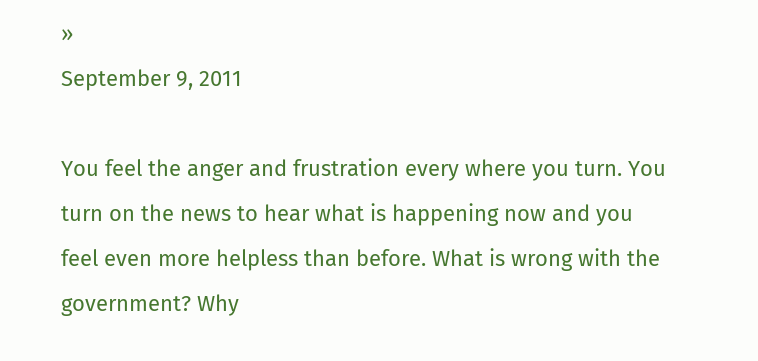»
September 9, 2011

You feel the anger and frustration every where you turn. You turn on the news to hear what is happening now and you feel even more helpless than before. What is wrong with the government? Why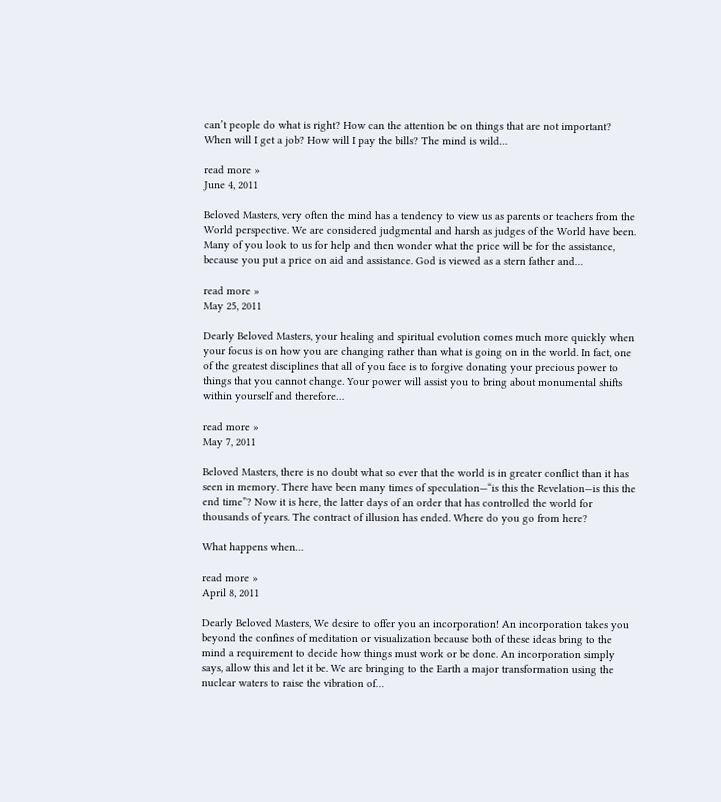can’t people do what is right? How can the attention be on things that are not important? When will I get a job? How will I pay the bills? The mind is wild…

read more »
June 4, 2011

Beloved Masters, very often the mind has a tendency to view us as parents or teachers from the World perspective. We are considered judgmental and harsh as judges of the World have been. Many of you look to us for help and then wonder what the price will be for the assistance, because you put a price on aid and assistance. God is viewed as a stern father and…

read more »
May 25, 2011

Dearly Beloved Masters, your healing and spiritual evolution comes much more quickly when your focus is on how you are changing rather than what is going on in the world. In fact, one of the greatest disciplines that all of you face is to forgive donating your precious power to things that you cannot change. Your power will assist you to bring about monumental shifts within yourself and therefore…

read more »
May 7, 2011

Beloved Masters, there is no doubt what so ever that the world is in greater conflict than it has seen in memory. There have been many times of speculation—“is this the Revelation—is this the end time”? Now it is here, the latter days of an order that has controlled the world for thousands of years. The contract of illusion has ended. Where do you go from here?

What happens when…

read more »
April 8, 2011

Dearly Beloved Masters, We desire to offer you an incorporation! An incorporation takes you beyond the confines of meditation or visualization because both of these ideas bring to the mind a requirement to decide how things must work or be done. An incorporation simply says, allow this and let it be. We are bringing to the Earth a major transformation using the nuclear waters to raise the vibration of…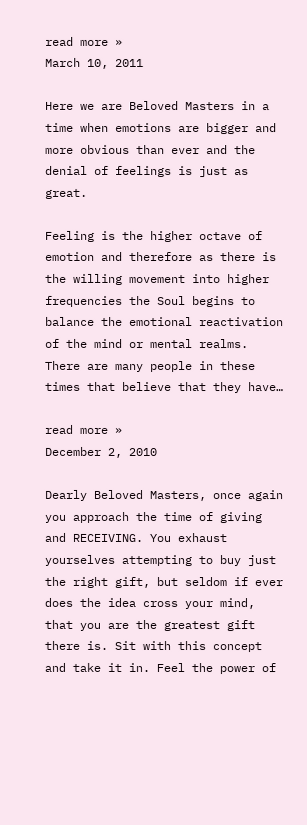read more »
March 10, 2011

Here we are Beloved Masters in a time when emotions are bigger and more obvious than ever and the denial of feelings is just as great.

Feeling is the higher octave of emotion and therefore as there is the willing movement into higher frequencies the Soul begins to balance the emotional reactivation of the mind or mental realms. There are many people in these times that believe that they have…

read more »
December 2, 2010

Dearly Beloved Masters, once again you approach the time of giving and RECEIVING. You exhaust yourselves attempting to buy just the right gift, but seldom if ever does the idea cross your mind, that you are the greatest gift there is. Sit with this concept and take it in. Feel the power of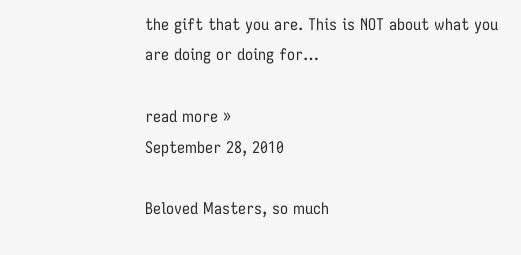the gift that you are. This is NOT about what you are doing or doing for…

read more »
September 28, 2010

Beloved Masters, so much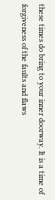these times do bring to your inner doorway. It is a time of forgiveness of the faults and flaws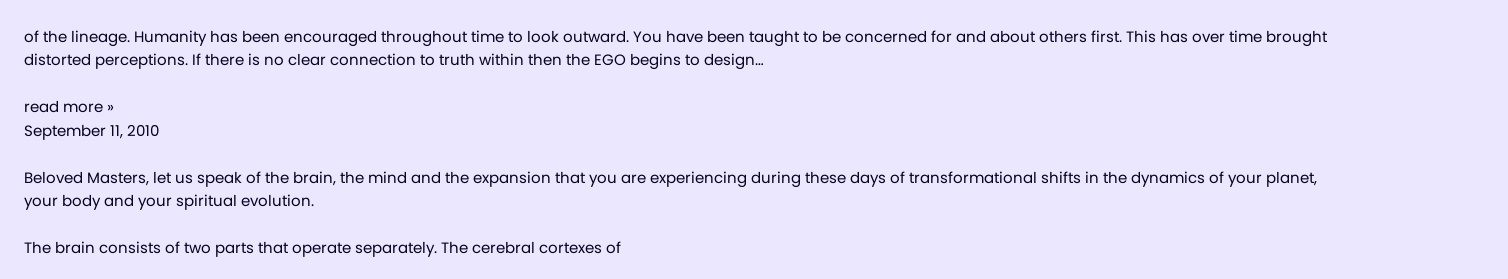of the lineage. Humanity has been encouraged throughout time to look outward. You have been taught to be concerned for and about others first. This has over time brought distorted perceptions. If there is no clear connection to truth within then the EGO begins to design…

read more »
September 11, 2010

Beloved Masters, let us speak of the brain, the mind and the expansion that you are experiencing during these days of transformational shifts in the dynamics of your planet, your body and your spiritual evolution.

The brain consists of two parts that operate separately. The cerebral cortexes of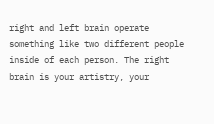right and left brain operate something like two different people inside of each person. The right brain is your artistry, your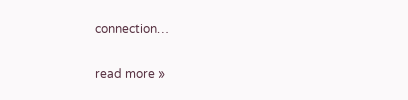connection…

read more »